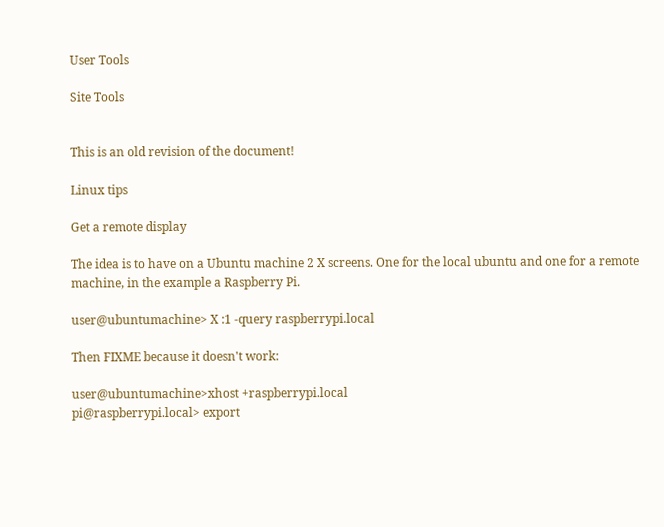User Tools

Site Tools


This is an old revision of the document!

Linux tips

Get a remote display

The idea is to have on a Ubuntu machine 2 X screens. One for the local ubuntu and one for a remote machine, in the example a Raspberry Pi.

user@ubuntumachine> X :1 -query raspberrypi.local

Then FIXME because it doesn't work:

user@ubuntumachine>xhost +raspberrypi.local
pi@raspberrypi.local> export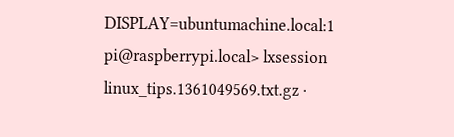DISPLAY=ubuntumachine.local:1
pi@raspberrypi.local> lxsession
linux_tips.1361049569.txt.gz ·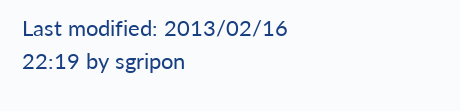Last modified: 2013/02/16 22:19 by sgripon